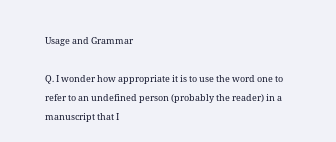Usage and Grammar

Q. I wonder how appropriate it is to use the word one to refer to an undefined person (probably the reader) in a manuscript that I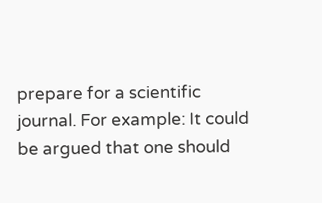prepare for a scientific journal. For example: It could be argued that one should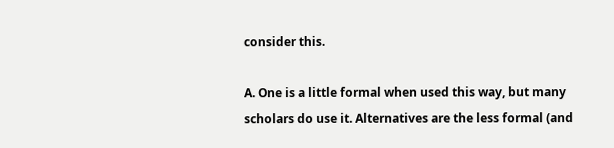consider this.

A. One is a little formal when used this way, but many scholars do use it. Alternatives are the less formal (and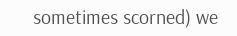sometimes scorned) we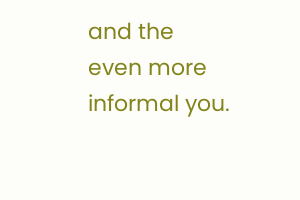and the even more informal you.